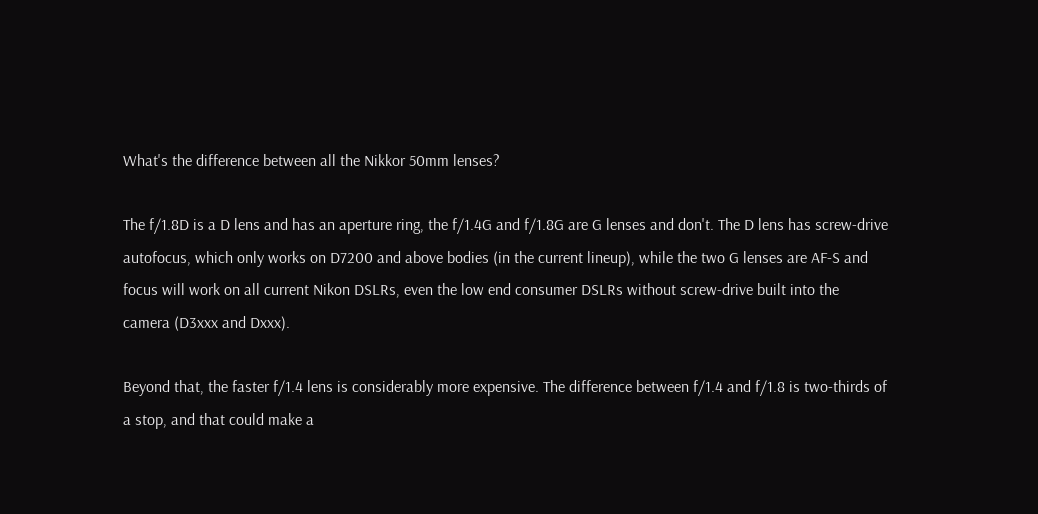What's the difference between all the Nikkor 50mm lenses?

The f/1.8D is a D lens and has an aperture ring, the f/1.4G and f/1.8G are G lenses and don't. The D lens has screw-drive autofocus, which only works on D7200 and above bodies (in the current lineup), while the two G lenses are AF-S and focus will work on all current Nikon DSLRs, even the low end consumer DSLRs without screw-drive built into the camera (D3xxx and Dxxx).

Beyond that, the faster f/1.4 lens is considerably more expensive. The difference between f/1.4 and f/1.8 is two-thirds of a stop, and that could make a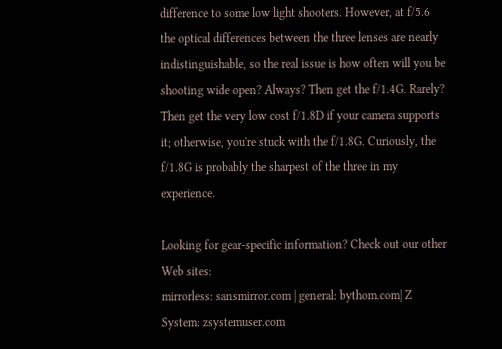difference to some low light shooters. However, at f/5.6 the optical differences between the three lenses are nearly indistinguishable, so the real issue is how often will you be shooting wide open? Always? Then get the f/1.4G. Rarely? Then get the very low cost f/1.8D if your camera supports it; otherwise, you're stuck with the f/1.8G. Curiously, the f/1.8G is probably the sharpest of the three in my experience.

Looking for gear-specific information? Check out our other Web sites:
mirrorless: sansmirror.com | general: bythom.com| Z System: zsystemuser.com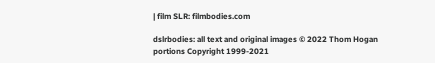| film SLR: filmbodies.com

dslrbodies: all text and original images © 2022 Thom Hogan
portions Copyright 1999-2021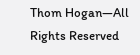Thom Hogan—All Rights Reserved